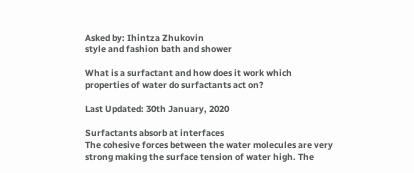Asked by: Ihintza Zhukovin
style and fashion bath and shower

What is a surfactant and how does it work which properties of water do surfactants act on?

Last Updated: 30th January, 2020

Surfactants absorb at interfaces
The cohesive forces between the water molecules are very strong making the surface tension of water high. The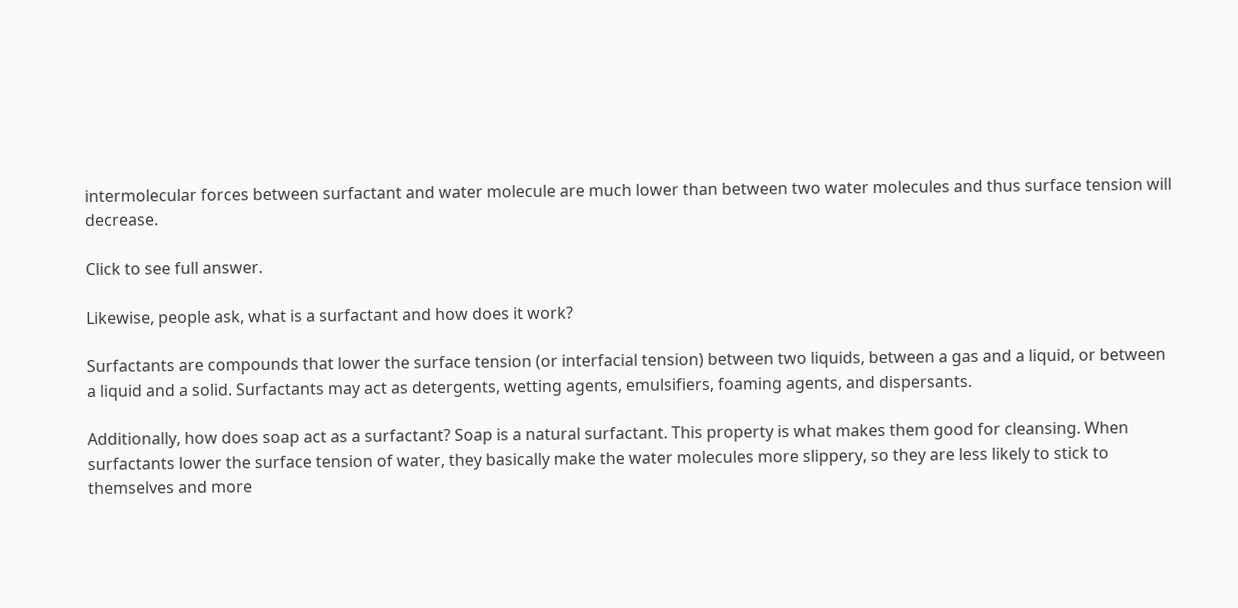intermolecular forces between surfactant and water molecule are much lower than between two water molecules and thus surface tension will decrease.

Click to see full answer.

Likewise, people ask, what is a surfactant and how does it work?

Surfactants are compounds that lower the surface tension (or interfacial tension) between two liquids, between a gas and a liquid, or between a liquid and a solid. Surfactants may act as detergents, wetting agents, emulsifiers, foaming agents, and dispersants.

Additionally, how does soap act as a surfactant? Soap is a natural surfactant. This property is what makes them good for cleansing. When surfactants lower the surface tension of water, they basically make the water molecules more slippery, so they are less likely to stick to themselves and more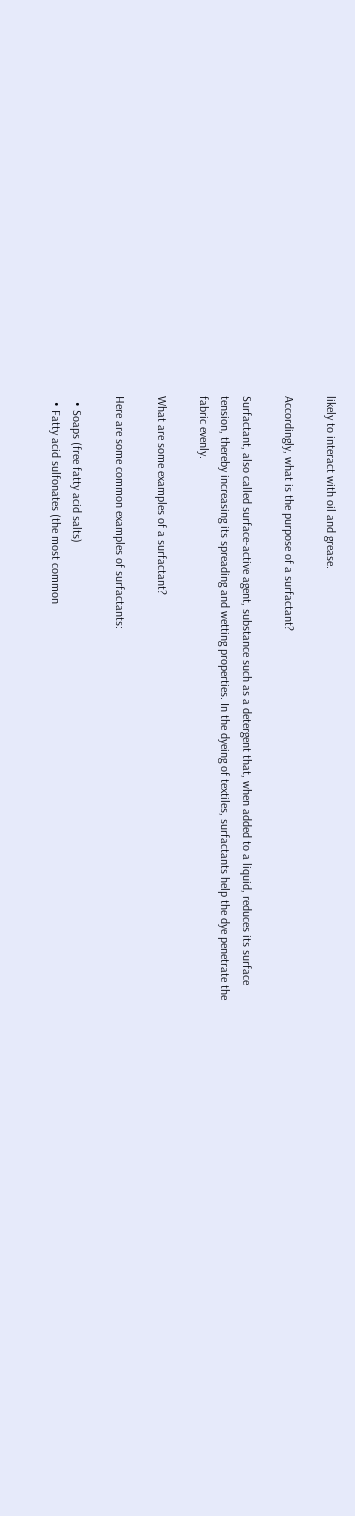likely to interact with oil and grease.

Accordingly, what is the purpose of a surfactant?

Surfactant, also called surface-active agent, substance such as a detergent that, when added to a liquid, reduces its surface tension, thereby increasing its spreading and wetting properties. In the dyeing of textiles, surfactants help the dye penetrate the fabric evenly.

What are some examples of a surfactant?

Here are some common examples of surfactants:

  • Soaps (free fatty acid salts)
  • Fatty acid sulfonates (the most common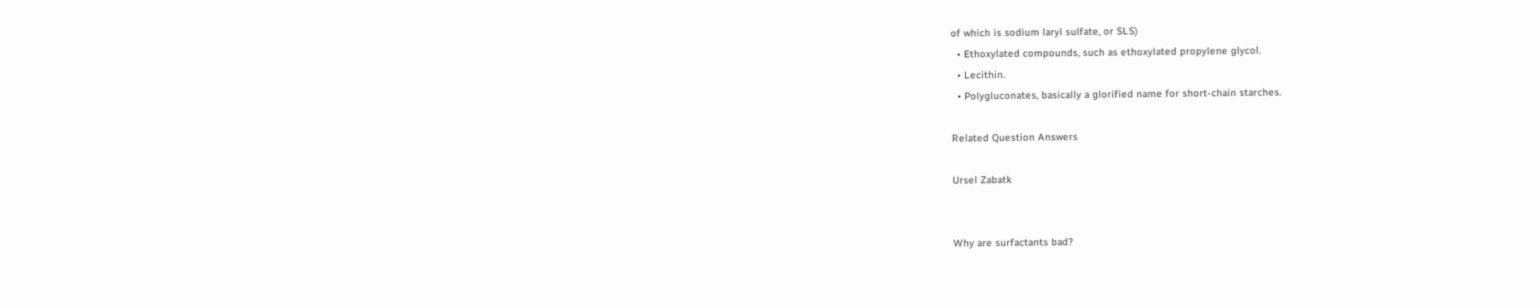of which is sodium laryl sulfate, or SLS)
  • Ethoxylated compounds, such as ethoxylated propylene glycol.
  • Lecithin.
  • Polygluconates, basically a glorified name for short-chain starches.

Related Question Answers

Ursel Zabatk


Why are surfactants bad?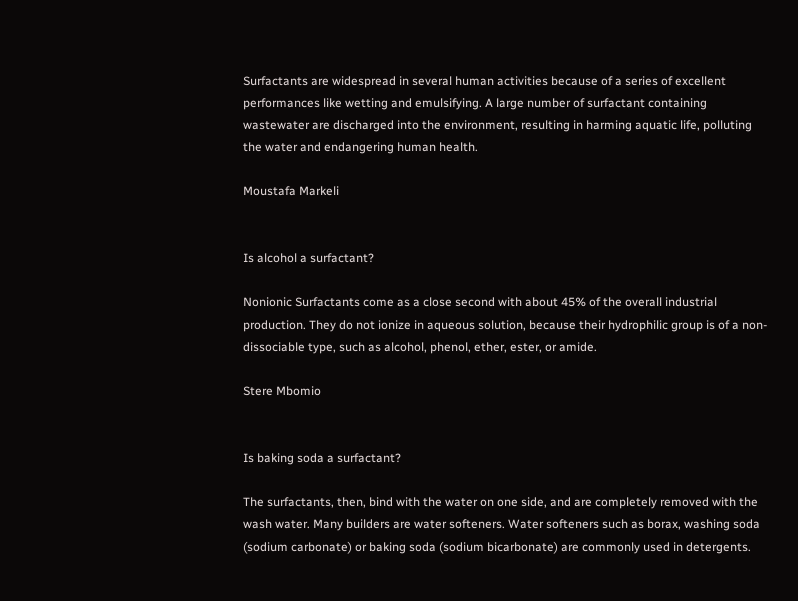Surfactants are widespread in several human activities because of a series of excellent performances like wetting and emulsifying. A large number of surfactant containing wastewater are discharged into the environment, resulting in harming aquatic life, polluting the water and endangering human health.

Moustafa Markeli


Is alcohol a surfactant?

Nonionic Surfactants come as a close second with about 45% of the overall industrial production. They do not ionize in aqueous solution, because their hydrophilic group is of a non- dissociable type, such as alcohol, phenol, ether, ester, or amide.

Stere Mbomio


Is baking soda a surfactant?

The surfactants, then, bind with the water on one side, and are completely removed with the wash water. Many builders are water softeners. Water softeners such as borax, washing soda (sodium carbonate) or baking soda (sodium bicarbonate) are commonly used in detergents.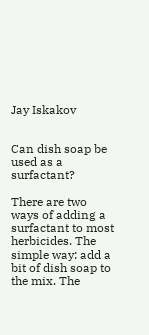Jay Iskakov


Can dish soap be used as a surfactant?

There are two ways of adding a surfactant to most herbicides. The simple way: add a bit of dish soap to the mix. The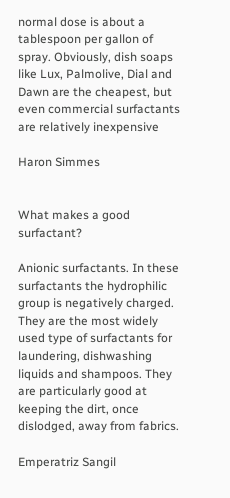normal dose is about a tablespoon per gallon of spray. Obviously, dish soaps like Lux, Palmolive, Dial and Dawn are the cheapest, but even commercial surfactants are relatively inexpensive

Haron Simmes


What makes a good surfactant?

Anionic surfactants. In these surfactants the hydrophilic group is negatively charged. They are the most widely used type of surfactants for laundering, dishwashing liquids and shampoos. They are particularly good at keeping the dirt, once dislodged, away from fabrics.

Emperatriz Sangil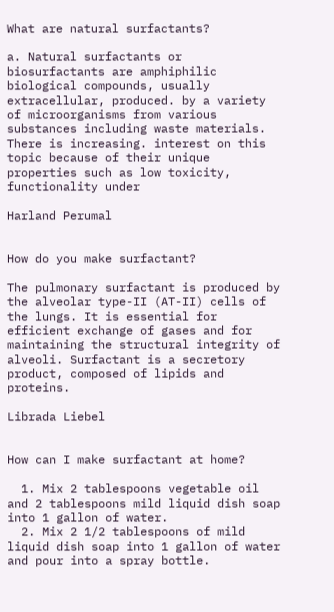What are natural surfactants?

a. Natural surfactants or biosurfactants are amphiphilic biological compounds, usually extracellular, produced. by a variety of microorganisms from various substances including waste materials. There is increasing. interest on this topic because of their unique properties such as low toxicity, functionality under

Harland Perumal


How do you make surfactant?

The pulmonary surfactant is produced by the alveolar type-II (AT-II) cells of the lungs. It is essential for efficient exchange of gases and for maintaining the structural integrity of alveoli. Surfactant is a secretory product, composed of lipids and proteins.

Librada Liebel


How can I make surfactant at home?

  1. Mix 2 tablespoons vegetable oil and 2 tablespoons mild liquid dish soap into 1 gallon of water.
  2. Mix 2 1/2 tablespoons of mild liquid dish soap into 1 gallon of water and pour into a spray bottle.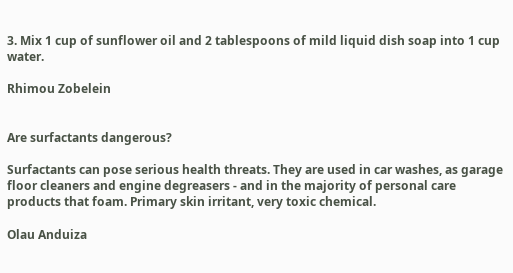3. Mix 1 cup of sunflower oil and 2 tablespoons of mild liquid dish soap into 1 cup water.

Rhimou Zobelein


Are surfactants dangerous?

Surfactants can pose serious health threats. They are used in car washes, as garage floor cleaners and engine degreasers - and in the majority of personal care products that foam. Primary skin irritant, very toxic chemical.

Olau Anduiza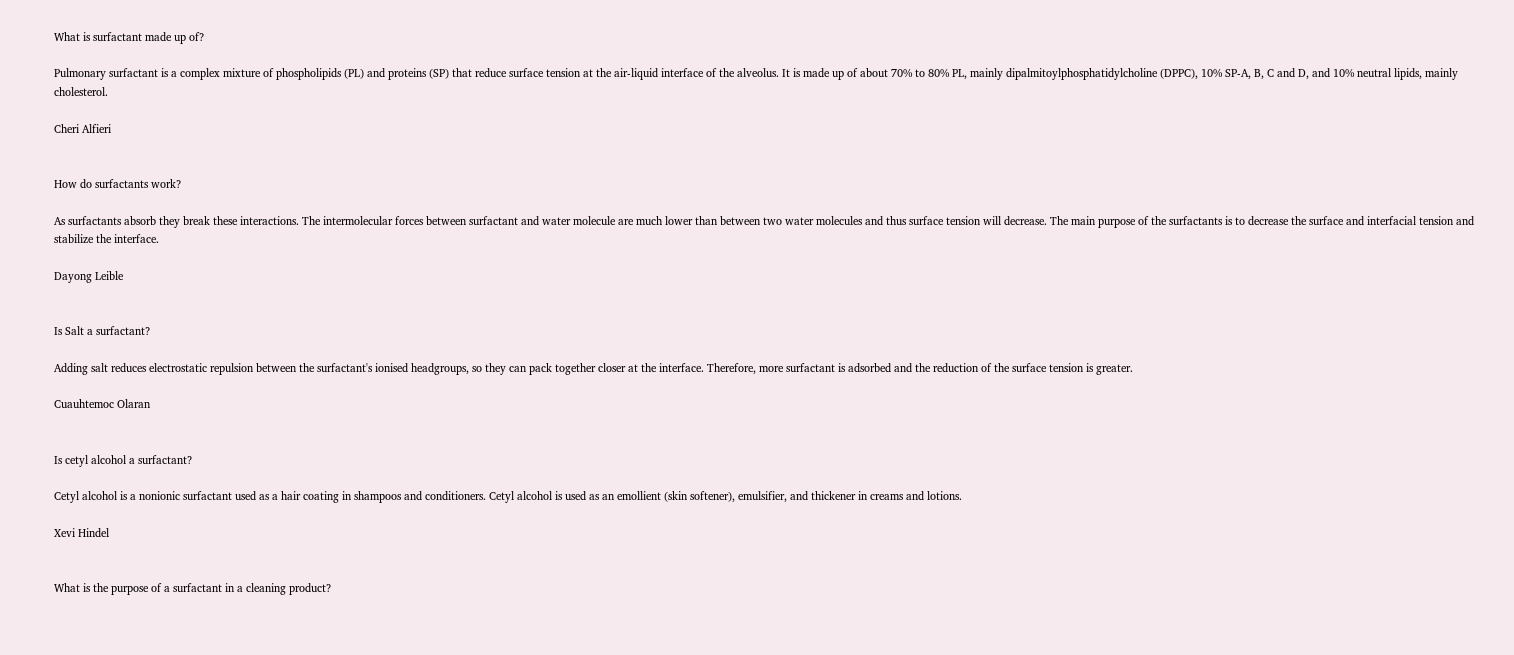What is surfactant made up of?

Pulmonary surfactant is a complex mixture of phospholipids (PL) and proteins (SP) that reduce surface tension at the air-liquid interface of the alveolus. It is made up of about 70% to 80% PL, mainly dipalmitoylphosphatidylcholine (DPPC), 10% SP-A, B, C and D, and 10% neutral lipids, mainly cholesterol.

Cheri Alfieri


How do surfactants work?

As surfactants absorb they break these interactions. The intermolecular forces between surfactant and water molecule are much lower than between two water molecules and thus surface tension will decrease. The main purpose of the surfactants is to decrease the surface and interfacial tension and stabilize the interface.

Dayong Leible


Is Salt a surfactant?

Adding salt reduces electrostatic repulsion between the surfactant's ionised headgroups, so they can pack together closer at the interface. Therefore, more surfactant is adsorbed and the reduction of the surface tension is greater.

Cuauhtemoc Olaran


Is cetyl alcohol a surfactant?

Cetyl alcohol is a nonionic surfactant used as a hair coating in shampoos and conditioners. Cetyl alcohol is used as an emollient (skin softener), emulsifier, and thickener in creams and lotions.

Xevi Hindel


What is the purpose of a surfactant in a cleaning product?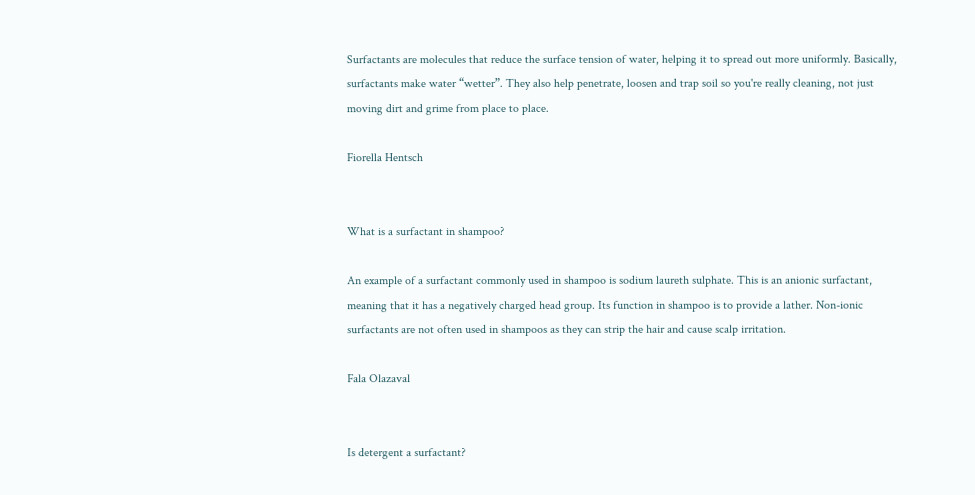Surfactants are molecules that reduce the surface tension of water, helping it to spread out more uniformly. Basically, surfactants make water “wetter”. They also help penetrate, loosen and trap soil so you're really cleaning, not just moving dirt and grime from place to place.

Fiorella Hentsch


What is a surfactant in shampoo?

An example of a surfactant commonly used in shampoo is sodium laureth sulphate. This is an anionic surfactant, meaning that it has a negatively charged head group. Its function in shampoo is to provide a lather. Non-ionic surfactants are not often used in shampoos as they can strip the hair and cause scalp irritation.

Fala Olazaval


Is detergent a surfactant?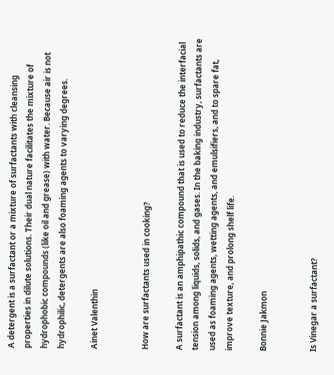A detergent is a surfactant or a mixture of surfactants with cleansing properties in dilute solutions. Their dual nature facilitates the mixture of hydrophobic compounds (like oil and grease) with water. Because air is not hydrophilic, detergents are also foaming agents to varying degrees.

Ainet Valenthin


How are surfactants used in cooking?

A surfactant is an amphipathic compound that is used to reduce the interfacial tension among liquids, solids, and gases. In the baking industry, surfactants are used as foaming agents, wetting agents, and emulsifiers, and to spare fat, improve texture, and prolong shelf life.

Bonnie Jakmon


Is Vinegar a surfactant?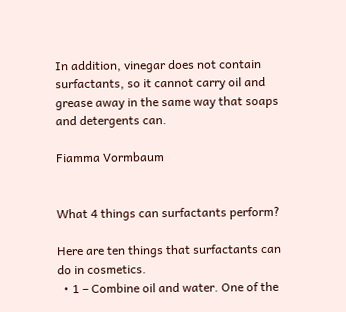In addition, vinegar does not contain surfactants, so it cannot carry oil and grease away in the same way that soaps and detergents can.

Fiamma Vormbaum


What 4 things can surfactants perform?

Here are ten things that surfactants can do in cosmetics.
  • 1 – Combine oil and water. One of the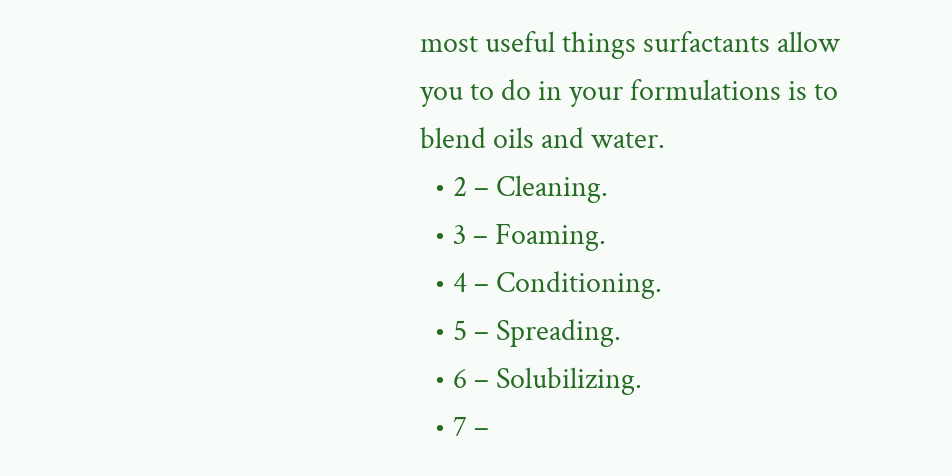most useful things surfactants allow you to do in your formulations is to blend oils and water.
  • 2 – Cleaning.
  • 3 – Foaming.
  • 4 – Conditioning.
  • 5 – Spreading.
  • 6 – Solubilizing.
  • 7 –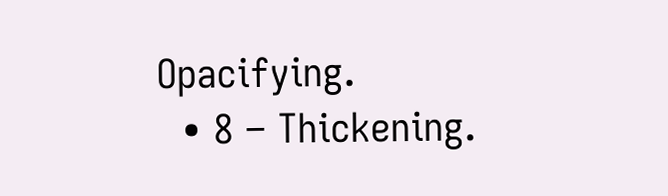Opacifying.
  • 8 – Thickening.